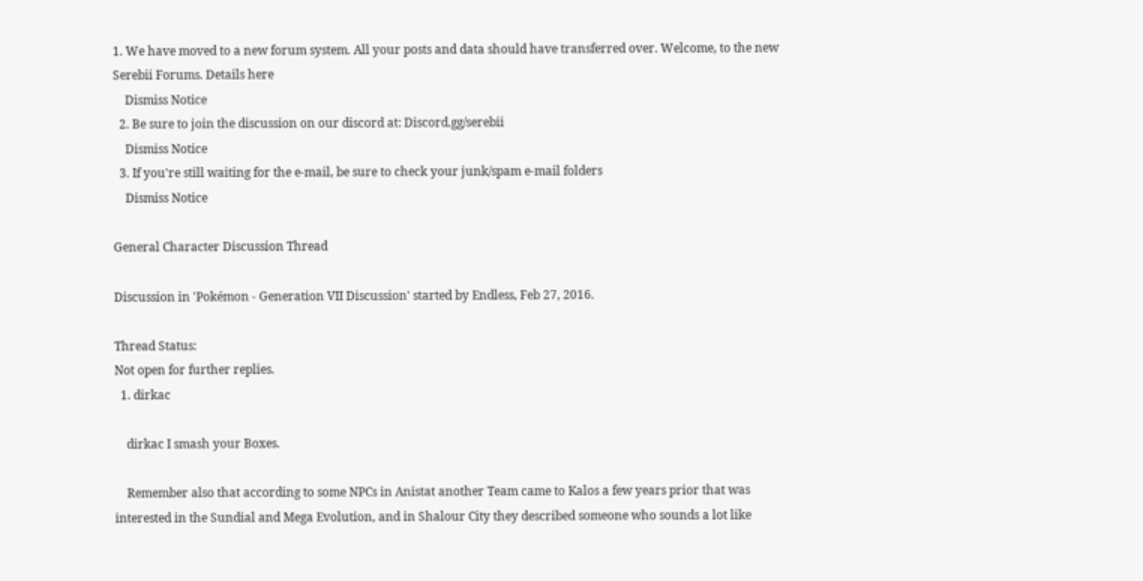1. We have moved to a new forum system. All your posts and data should have transferred over. Welcome, to the new Serebii Forums. Details here
    Dismiss Notice
  2. Be sure to join the discussion on our discord at: Discord.gg/serebii
    Dismiss Notice
  3. If you're still waiting for the e-mail, be sure to check your junk/spam e-mail folders
    Dismiss Notice

General Character Discussion Thread

Discussion in 'Pokémon - Generation VII Discussion' started by Endless, Feb 27, 2016.

Thread Status:
Not open for further replies.
  1. dirkac

    dirkac I smash your Boxes.

    Remember also that according to some NPCs in Anistat another Team came to Kalos a few years prior that was interested in the Sundial and Mega Evolution, and in Shalour City they described someone who sounds a lot like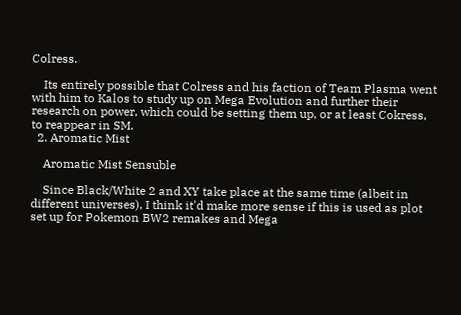Colress.

    Its entirely possible that Colress and his faction of Team Plasma went with him to Kalos to study up on Mega Evolution and further their research on power, which could be setting them up, or at least Cokress, to reappear in SM.
  2. Aromatic Mist

    Aromatic Mist Sensuble

    Since Black/White 2 and XY take place at the same time (albeit in different universes), I think it'd make more sense if this is used as plot set up for Pokemon BW2 remakes and Mega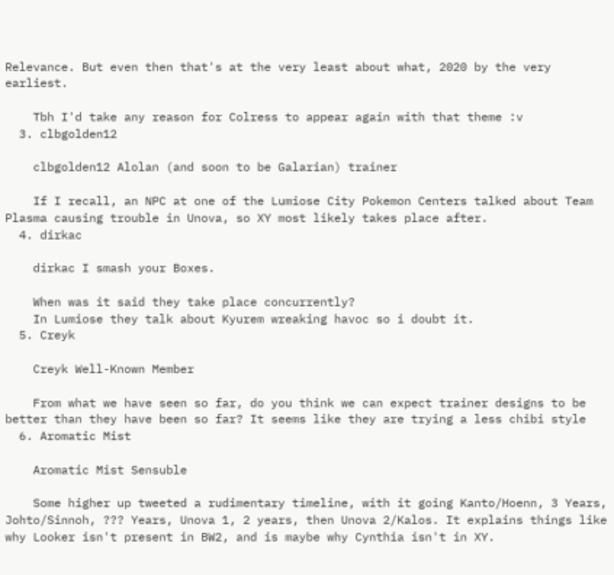Relevance. But even then that's at the very least about what, 2020 by the very earliest.

    Tbh I'd take any reason for Colress to appear again with that theme :v
  3. clbgolden12

    clbgolden12 Alolan (and soon to be Galarian) trainer

    If I recall, an NPC at one of the Lumiose City Pokemon Centers talked about Team Plasma causing trouble in Unova, so XY most likely takes place after.
  4. dirkac

    dirkac I smash your Boxes.

    When was it said they take place concurrently?
    In Lumiose they talk about Kyurem wreaking havoc so i doubt it.
  5. Creyk

    Creyk Well-Known Member

    From what we have seen so far, do you think we can expect trainer designs to be better than they have been so far? It seems like they are trying a less chibi style
  6. Aromatic Mist

    Aromatic Mist Sensuble

    Some higher up tweeted a rudimentary timeline, with it going Kanto/Hoenn, 3 Years, Johto/Sinnoh, ??? Years, Unova 1, 2 years, then Unova 2/Kalos. It explains things like why Looker isn't present in BW2, and is maybe why Cynthia isn't in XY.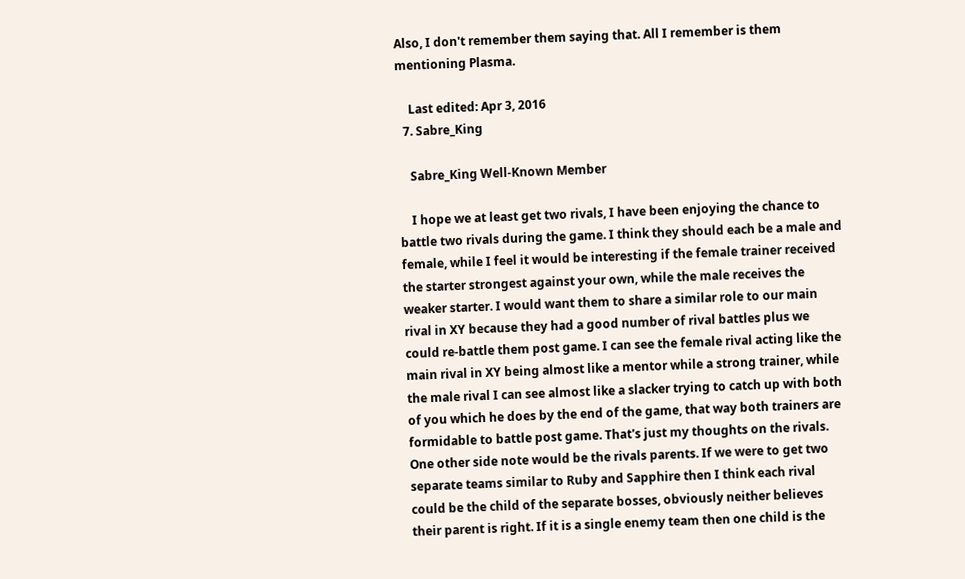Also, I don't remember them saying that. All I remember is them mentioning Plasma.

    Last edited: Apr 3, 2016
  7. Sabre_King

    Sabre_King Well-Known Member

    I hope we at least get two rivals, I have been enjoying the chance to battle two rivals during the game. I think they should each be a male and female, while I feel it would be interesting if the female trainer received the starter strongest against your own, while the male receives the weaker starter. I would want them to share a similar role to our main rival in XY because they had a good number of rival battles plus we could re-battle them post game. I can see the female rival acting like the main rival in XY being almost like a mentor while a strong trainer, while the male rival I can see almost like a slacker trying to catch up with both of you which he does by the end of the game, that way both trainers are formidable to battle post game. That's just my thoughts on the rivals. One other side note would be the rivals parents. If we were to get two separate teams similar to Ruby and Sapphire then I think each rival could be the child of the separate bosses, obviously neither believes their parent is right. If it is a single enemy team then one child is the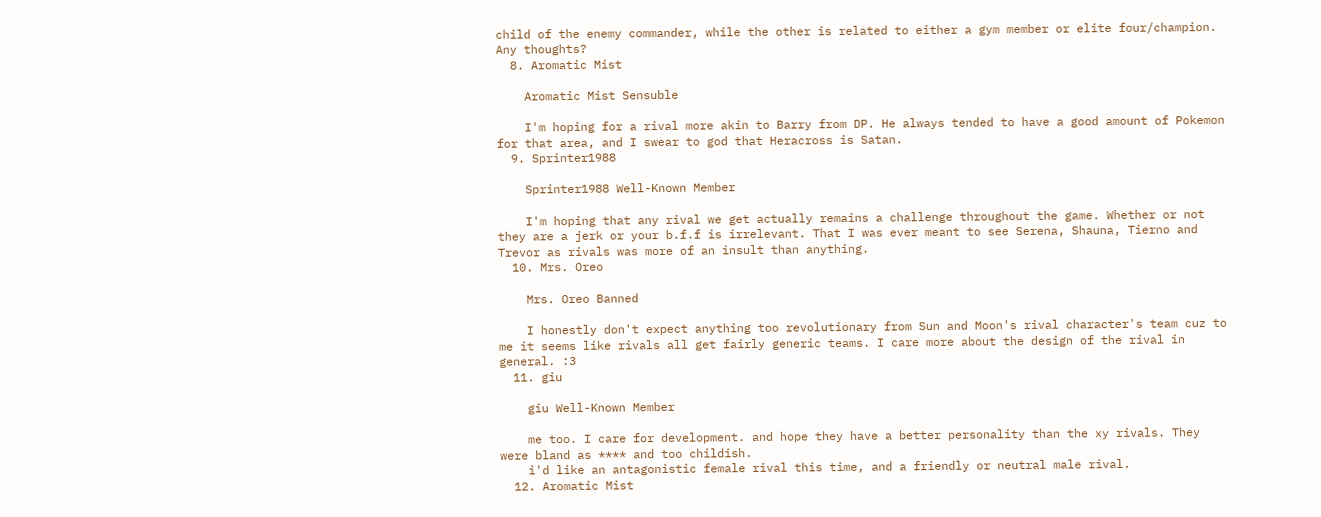child of the enemy commander, while the other is related to either a gym member or elite four/champion. Any thoughts?
  8. Aromatic Mist

    Aromatic Mist Sensuble

    I'm hoping for a rival more akin to Barry from DP. He always tended to have a good amount of Pokemon for that area, and I swear to god that Heracross is Satan.
  9. Sprinter1988

    Sprinter1988 Well-Known Member

    I'm hoping that any rival we get actually remains a challenge throughout the game. Whether or not they are a jerk or your b.f.f is irrelevant. That I was ever meant to see Serena, Shauna, Tierno and Trevor as rivals was more of an insult than anything.
  10. Mrs. Oreo

    Mrs. Oreo Banned

    I honestly don't expect anything too revolutionary from Sun and Moon's rival character's team cuz to me it seems like rivals all get fairly generic teams. I care more about the design of the rival in general. :3
  11. giu

    giu Well-Known Member

    me too. I care for development. and hope they have a better personality than the xy rivals. They were bland as **** and too childish.
    i'd like an antagonistic female rival this time, and a friendly or neutral male rival.
  12. Aromatic Mist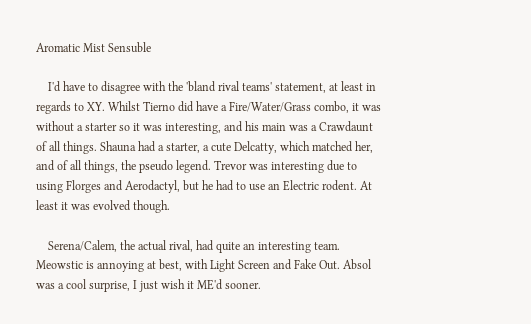Aromatic Mist Sensuble

    I'd have to disagree with the 'bland rival teams' statement, at least in regards to XY. Whilst Tierno did have a Fire/Water/Grass combo, it was without a starter so it was interesting, and his main was a Crawdaunt of all things. Shauna had a starter, a cute Delcatty, which matched her, and of all things, the pseudo legend. Trevor was interesting due to using Florges and Aerodactyl, but he had to use an Electric rodent. At least it was evolved though.

    Serena/Calem, the actual rival, had quite an interesting team. Meowstic is annoying at best, with Light Screen and Fake Out. Absol was a cool surprise, I just wish it ME'd sooner.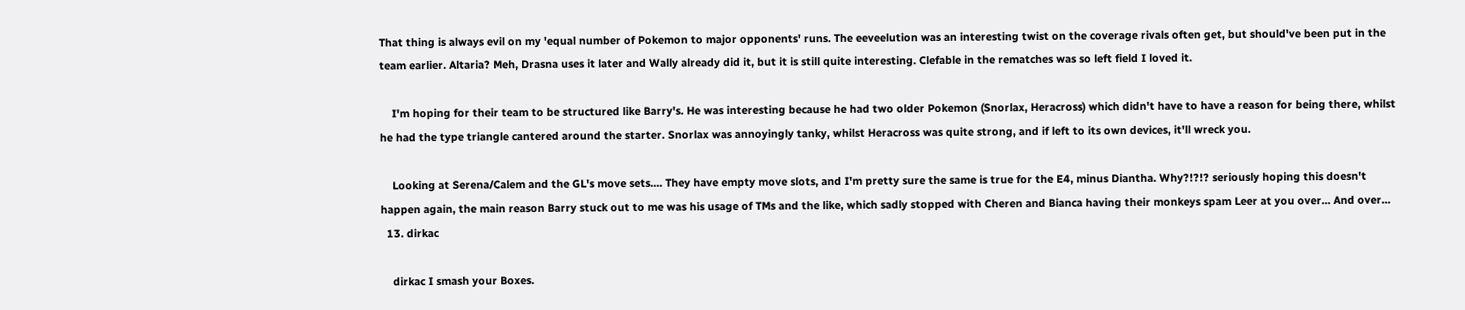That thing is always evil on my 'equal number of Pokemon to major opponents' runs. The eeveelution was an interesting twist on the coverage rivals often get, but should've been put in the team earlier. Altaria? Meh, Drasna uses it later and Wally already did it, but it is still quite interesting. Clefable in the rematches was so left field I loved it.

    I'm hoping for their team to be structured like Barry's. He was interesting because he had two older Pokemon (Snorlax, Heracross) which didn't have to have a reason for being there, whilst he had the type triangle cantered around the starter. Snorlax was annoyingly tanky, whilst Heracross was quite strong, and if left to its own devices, it'll wreck you.

    Looking at Serena/Calem and the GL's move sets.... They have empty move slots, and I'm pretty sure the same is true for the E4, minus Diantha. Why?!?!? seriously hoping this doesn't happen again, the main reason Barry stuck out to me was his usage of TMs and the like, which sadly stopped with Cheren and Bianca having their monkeys spam Leer at you over... And over...
  13. dirkac

    dirkac I smash your Boxes.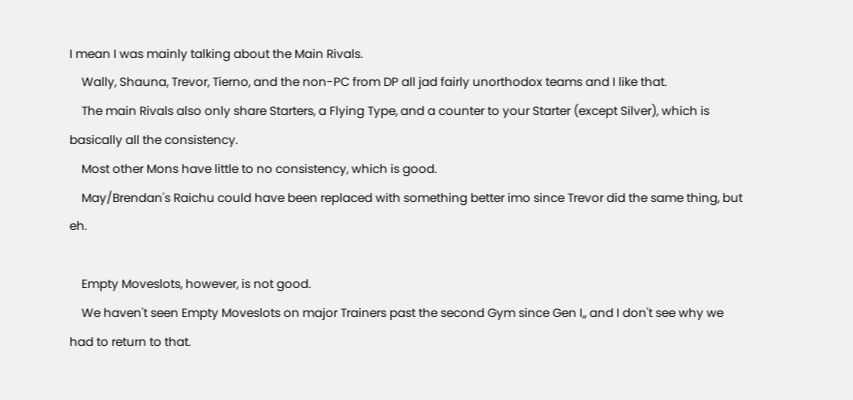I mean I was mainly talking about the Main Rivals.
    Wally, Shauna, Trevor, Tierno, and the non-PC from DP all jad fairly unorthodox teams and I like that.
    The main Rivals also only share Starters, a Flying Type, and a counter to your Starter (except Silver), which is basically all the consistency.
    Most other Mons have little to no consistency, which is good.
    May/Brendan's Raichu could have been replaced with something better imo since Trevor did the same thing, but eh.

    Empty Moveslots, however, is not good.
    We haven't seen Empty Moveslots on major Trainers past the second Gym since Gen I,, and I don't see why we had to return to that.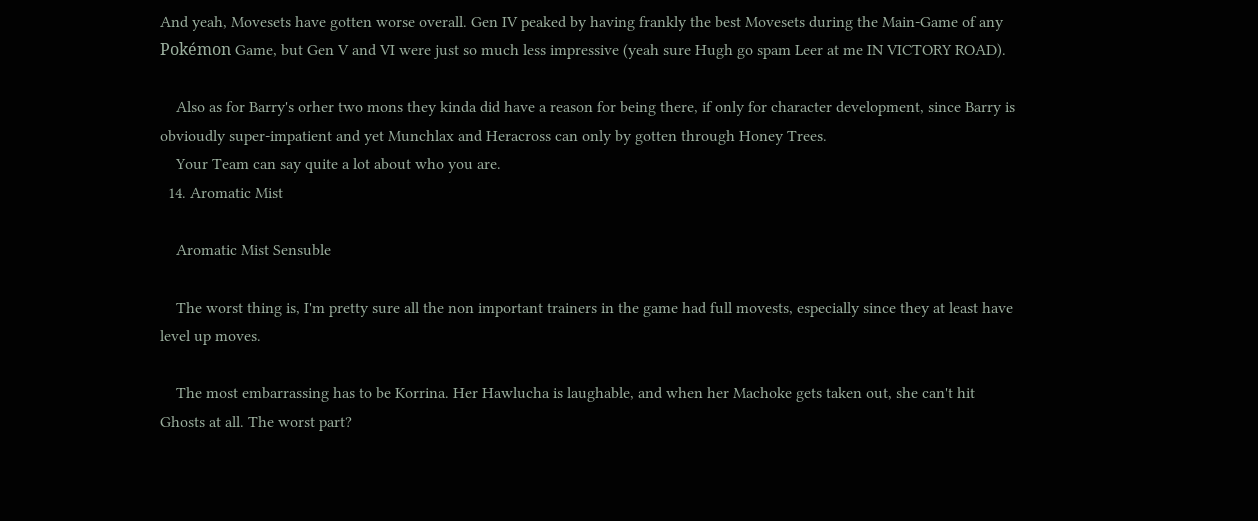And yeah, Movesets have gotten worse overall. Gen IV peaked by having frankly the best Movesets during the Main-Game of any Pokémon Game, but Gen V and VI were just so much less impressive (yeah sure Hugh go spam Leer at me IN VICTORY ROAD).

    Also as for Barry's orher two mons they kinda did have a reason for being there, if only for character development, since Barry is obvioudly super-impatient and yet Munchlax and Heracross can only by gotten through Honey Trees.
    Your Team can say quite a lot about who you are.
  14. Aromatic Mist

    Aromatic Mist Sensuble

    The worst thing is, I'm pretty sure all the non important trainers in the game had full movests, especially since they at least have level up moves.

    The most embarrassing has to be Korrina. Her Hawlucha is laughable, and when her Machoke gets taken out, she can't hit Ghosts at all. The worst part?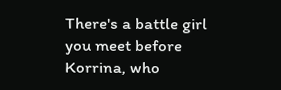There's a battle girl you meet before Korrina, who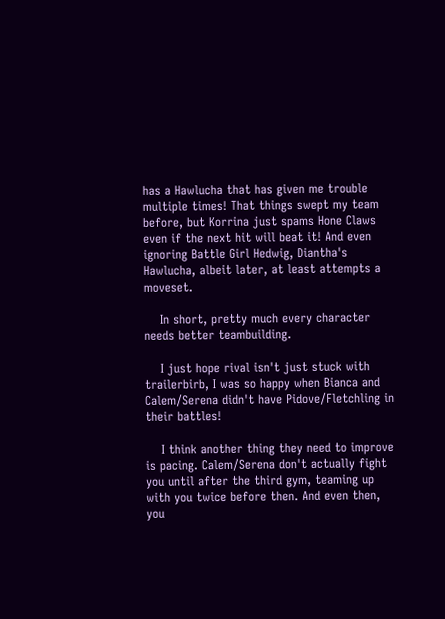has a Hawlucha that has given me trouble multiple times! That things swept my team before, but Korrina just spams Hone Claws even if the next hit will beat it! And even ignoring Battle Girl Hedwig, Diantha's Hawlucha, albeit later, at least attempts a moveset.

    In short, pretty much every character needs better teambuilding.

    I just hope rival isn't just stuck with trailerbirb, I was so happy when Bianca and Calem/Serena didn't have Pidove/Fletchling in their battles!

    I think another thing they need to improve is pacing. Calem/Serena don't actually fight you until after the third gym, teaming up with you twice before then. And even then, you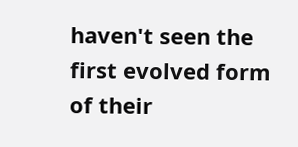haven't seen the first evolved form of their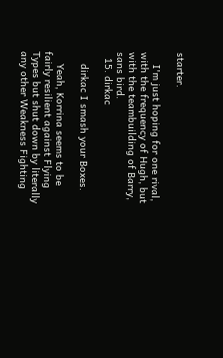starter.

    I'm just hoping for one rival, with the frequency of Hugh, but with the teambuilding of Barry, sans bird.
  15. dirkac

    dirkac I smash your Boxes.

    Yeah, Korrina seems to be fairly resilient against Flying Types but shut down by literally any other Weakness Fighting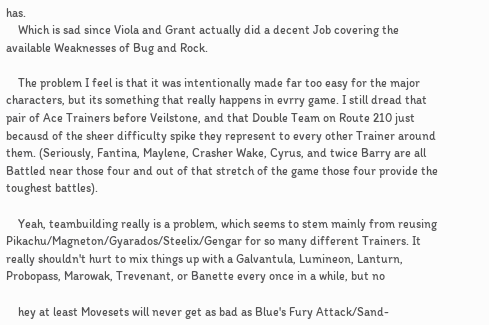has.
    Which is sad since Viola and Grant actually did a decent Job covering the available Weaknesses of Bug and Rock.

    The problem I feel is that it was intentionally made far too easy for the major characters, but its something that really happens in evrry game. I still dread that pair of Ace Trainers before Veilstone, and that Double Team on Route 210 just becausd of the sheer difficulty spike they represent to every other Trainer around them. (Seriously, Fantina, Maylene, Crasher Wake, Cyrus, and twice Barry are all Battled near those four and out of that stretch of the game those four provide the toughest battles).

    Yeah, teambuilding really is a problem, which seems to stem mainly from reusing Pikachu/Magneton/Gyarados/Steelix/Gengar for so many different Trainers. It really shouldn't hurt to mix things up with a Galvantula, Lumineon, Lanturn, Probopass, Marowak, Trevenant, or Banette every once in a while, but no

    hey at least Movesets will never get as bad as Blue's Fury Attack/Sand-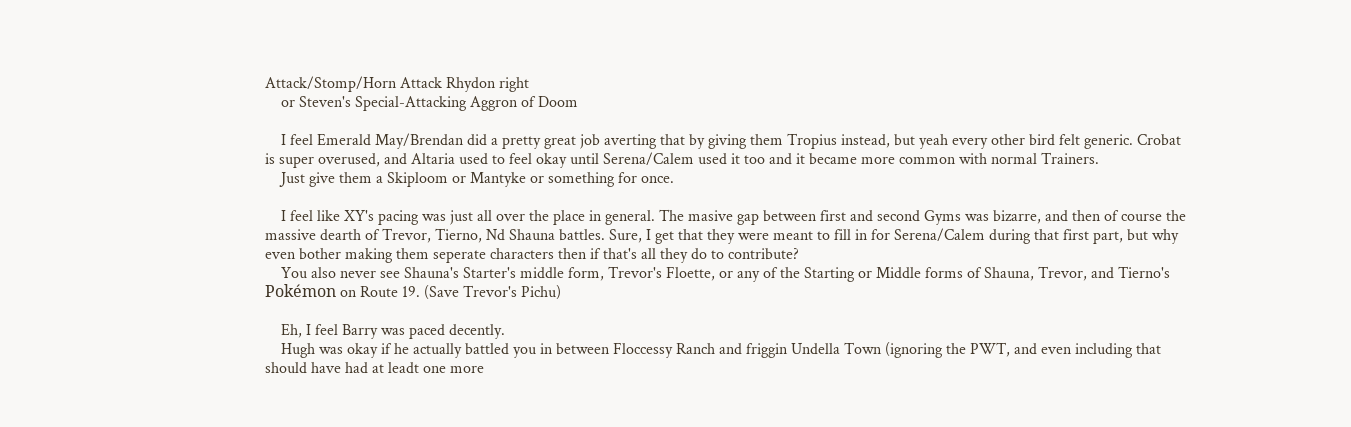Attack/Stomp/Horn Attack Rhydon right
    or Steven's Special-Attacking Aggron of Doom

    I feel Emerald May/Brendan did a pretty great job averting that by giving them Tropius instead, but yeah every other bird felt generic. Crobat is super overused, and Altaria used to feel okay until Serena/Calem used it too and it became more common with normal Trainers.
    Just give them a Skiploom or Mantyke or something for once.

    I feel like XY's pacing was just all over the place in general. The masive gap between first and second Gyms was bizarre, and then of course the massive dearth of Trevor, Tierno, Nd Shauna battles. Sure, I get that they were meant to fill in for Serena/Calem during that first part, but why even bother making them seperate characters then if that's all they do to contribute?
    You also never see Shauna's Starter's middle form, Trevor's Floette, or any of the Starting or Middle forms of Shauna, Trevor, and Tierno's Pokémon on Route 19. (Save Trevor's Pichu)

    Eh, I feel Barry was paced decently.
    Hugh was okay if he actually battled you in between Floccessy Ranch and friggin Undella Town (ignoring the PWT, and even including that should have had at leadt one more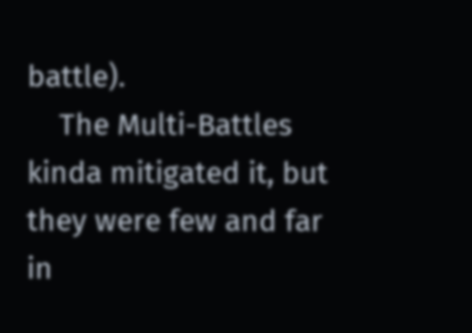battle).
    The Multi-Battles kinda mitigated it, but they were few and far in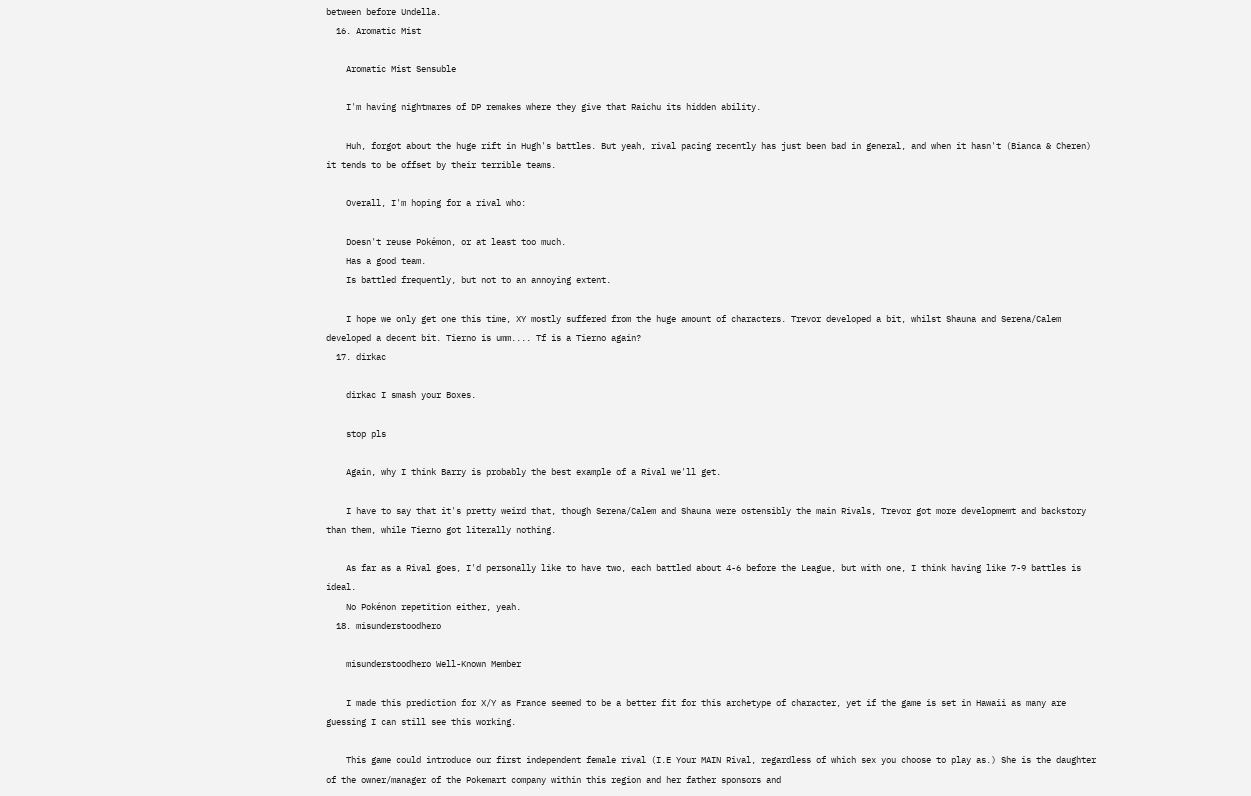between before Undella.
  16. Aromatic Mist

    Aromatic Mist Sensuble

    I'm having nightmares of DP remakes where they give that Raichu its hidden ability.

    Huh, forgot about the huge rift in Hugh's battles. But yeah, rival pacing recently has just been bad in general, and when it hasn't (Bianca & Cheren) it tends to be offset by their terrible teams.

    Overall, I'm hoping for a rival who:

    Doesn't reuse Pokémon, or at least too much.
    Has a good team.
    Is battled frequently, but not to an annoying extent.

    I hope we only get one this time, XY mostly suffered from the huge amount of characters. Trevor developed a bit, whilst Shauna and Serena/Calem developed a decent bit. Tierno is umm.... Tf is a Tierno again?
  17. dirkac

    dirkac I smash your Boxes.

    stop pls

    Again, why I think Barry is probably the best example of a Rival we'll get.

    I have to say that it's pretty weird that, though Serena/Calem and Shauna were ostensibly the main Rivals, Trevor got more developmemt and backstory than them, while Tierno got literally nothing.

    As far as a Rival goes, I'd personally like to have two, each battled about 4-6 before the League, but with one, I think having like 7-9 battles is ideal.
    No Pokénon repetition either, yeah.
  18. misunderstoodhero

    misunderstoodhero Well-Known Member

    I made this prediction for X/Y as France seemed to be a better fit for this archetype of character, yet if the game is set in Hawaii as many are guessing I can still see this working.

    This game could introduce our first independent female rival (I.E Your MAIN Rival, regardless of which sex you choose to play as.) She is the daughter of the owner/manager of the Pokemart company within this region and her father sponsors and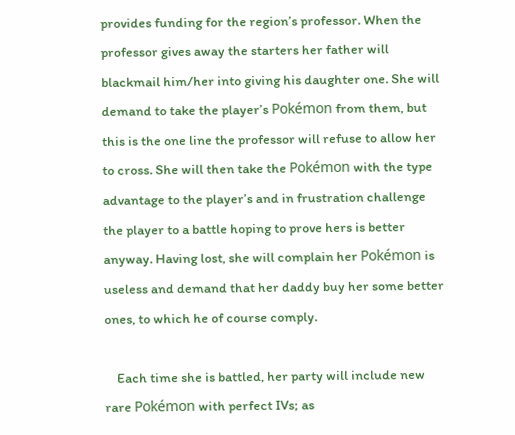provides funding for the region’s professor. When the professor gives away the starters her father will blackmail him/her into giving his daughter one. She will demand to take the player’s Pokémon from them, but this is the one line the professor will refuse to allow her to cross. She will then take the Pokémon with the type advantage to the player’s and in frustration challenge the player to a battle hoping to prove hers is better anyway. Having lost, she will complain her Pokémon is useless and demand that her daddy buy her some better ones, to which he of course comply.

    Each time she is battled, her party will include new rare Pokémon with perfect IVs; as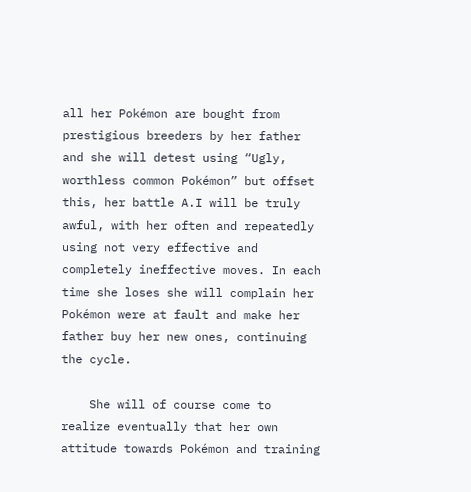all her Pokémon are bought from prestigious breeders by her father and she will detest using “Ugly, worthless common Pokémon” but offset this, her battle A.I will be truly awful, with her often and repeatedly using not very effective and completely ineffective moves. In each time she loses she will complain her Pokémon were at fault and make her father buy her new ones, continuing the cycle.

    She will of course come to realize eventually that her own attitude towards Pokémon and training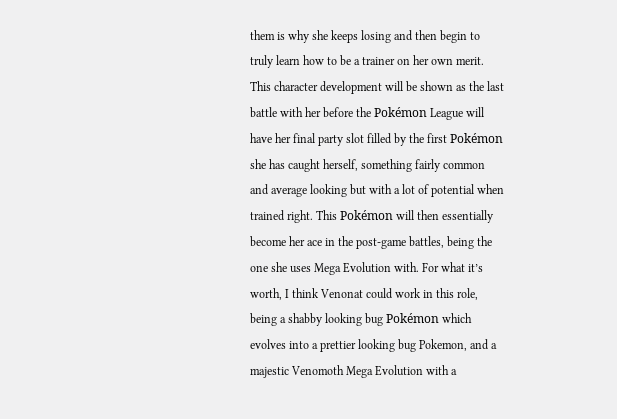them is why she keeps losing and then begin to truly learn how to be a trainer on her own merit. This character development will be shown as the last battle with her before the Pokémon League will have her final party slot filled by the first Pokémon she has caught herself, something fairly common and average looking but with a lot of potential when trained right. This Pokémon will then essentially become her ace in the post-game battles, being the one she uses Mega Evolution with. For what it’s worth, I think Venonat could work in this role, being a shabby looking bug Pokémon which evolves into a prettier looking bug Pokemon, and a majestic Venomoth Mega Evolution with a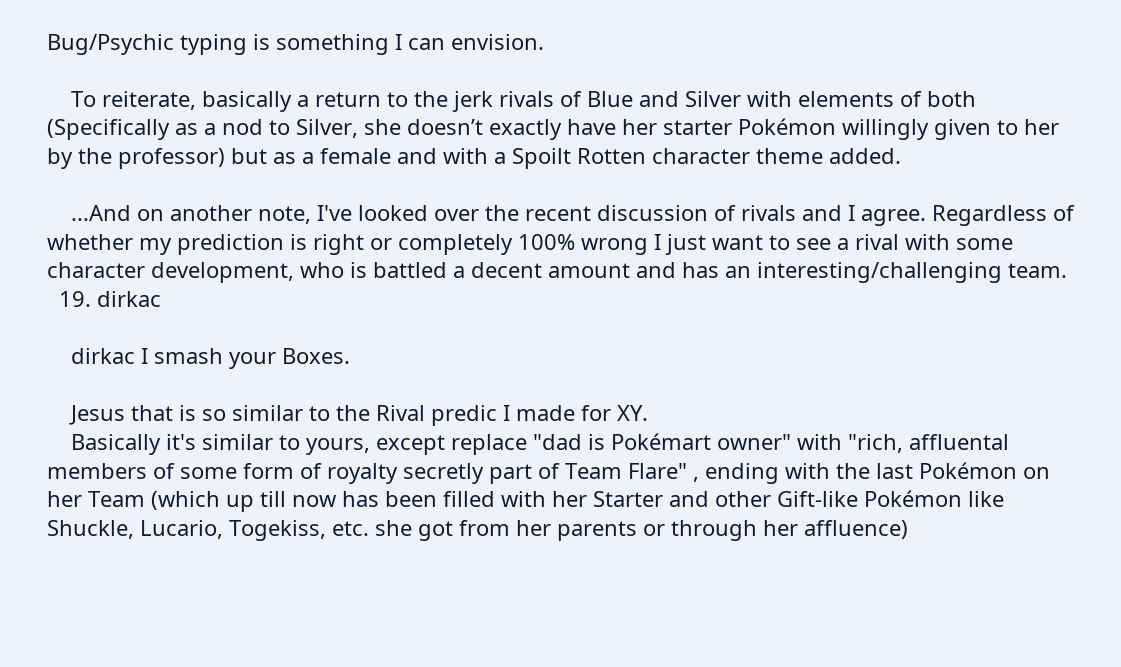Bug/Psychic typing is something I can envision.

    To reiterate, basically a return to the jerk rivals of Blue and Silver with elements of both (Specifically as a nod to Silver, she doesn’t exactly have her starter Pokémon willingly given to her by the professor) but as a female and with a Spoilt Rotten character theme added.

    ...And on another note, I've looked over the recent discussion of rivals and I agree. Regardless of whether my prediction is right or completely 100% wrong I just want to see a rival with some character development, who is battled a decent amount and has an interesting/challenging team.
  19. dirkac

    dirkac I smash your Boxes.

    Jesus that is so similar to the Rival predic I made for XY.
    Basically it's similar to yours, except replace "dad is Pokémart owner" with "rich, affluental members of some form of royalty secretly part of Team Flare" , ending with the last Pokémon on her Team (which up till now has been filled with her Starter and other Gift-like Pokémon like Shuckle, Lucario, Togekiss, etc. she got from her parents or through her affluence)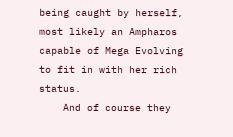being caught by herself, most likely an Ampharos capable of Mega Evolving to fit in with her rich status.
    And of course they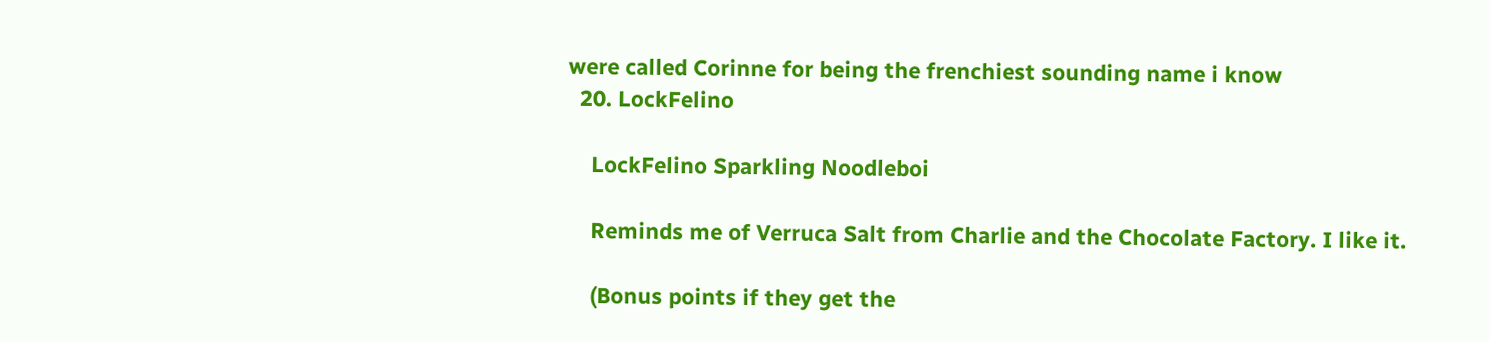were called Corinne for being the frenchiest sounding name i know
  20. LockFelino

    LockFelino Sparkling Noodleboi

    Reminds me of Verruca Salt from Charlie and the Chocolate Factory. I like it.

    (Bonus points if they get the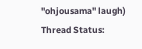"ohjousama" laugh)
Thread Status: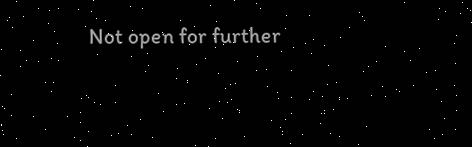Not open for further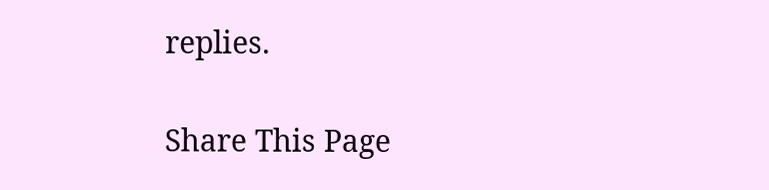replies.

Share This Page